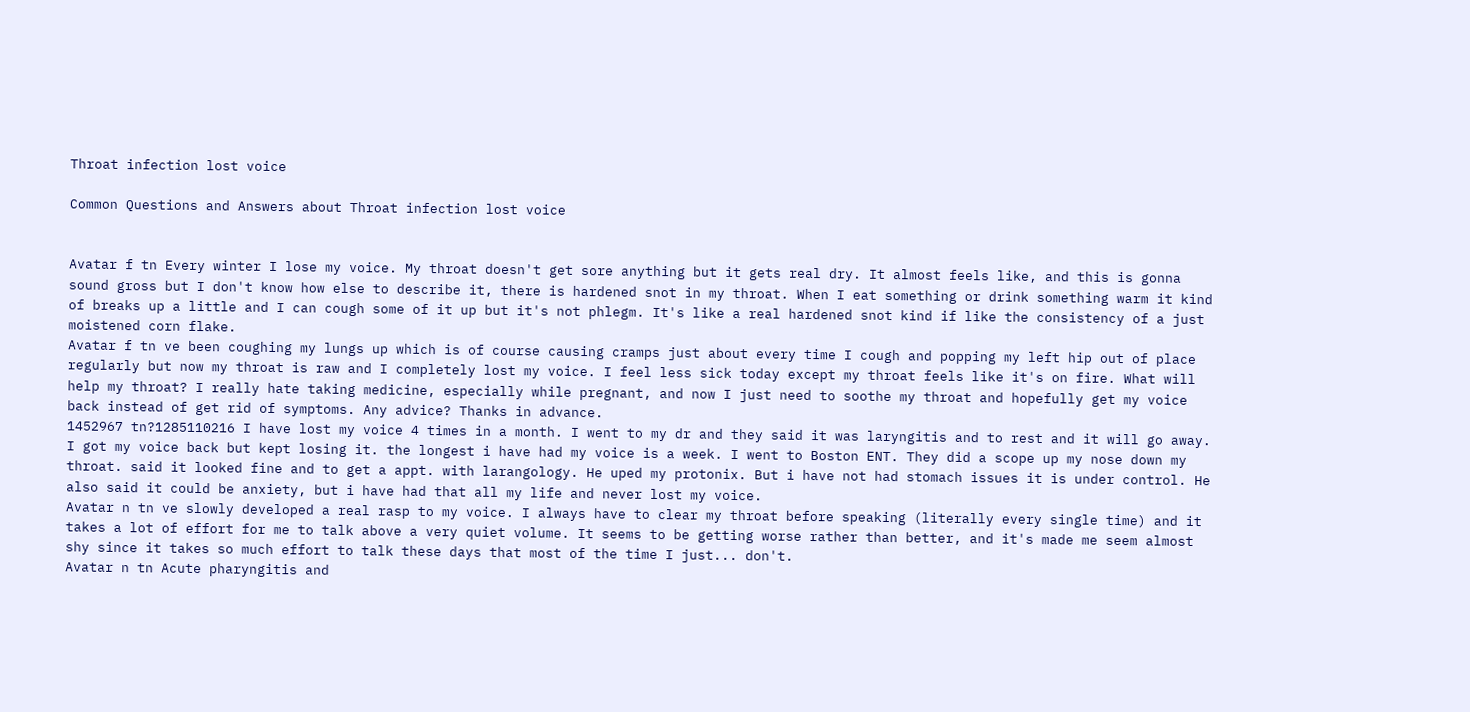Throat infection lost voice

Common Questions and Answers about Throat infection lost voice


Avatar f tn Every winter I lose my voice. My throat doesn't get sore anything but it gets real dry. It almost feels like, and this is gonna sound gross but I don't know how else to describe it, there is hardened snot in my throat. When I eat something or drink something warm it kind of breaks up a little and I can cough some of it up but it's not phlegm. It's like a real hardened snot kind if like the consistency of a just moistened corn flake.
Avatar f tn ve been coughing my lungs up which is of course causing cramps just about every time I cough and popping my left hip out of place regularly but now my throat is raw and I completely lost my voice. I feel less sick today except my throat feels like it's on fire. What will help my throat? I really hate taking medicine, especially while pregnant, and now I just need to soothe my throat and hopefully get my voice back instead of get rid of symptoms. Any advice? Thanks in advance.
1452967 tn?1285110216 I have lost my voice 4 times in a month. I went to my dr and they said it was laryngitis and to rest and it will go away. I got my voice back but kept losing it. the longest i have had my voice is a week. I went to Boston ENT. They did a scope up my nose down my throat. said it looked fine and to get a appt. with larangology. He uped my protonix. But i have not had stomach issues it is under control. He also said it could be anxiety, but i have had that all my life and never lost my voice.
Avatar n tn ve slowly developed a real rasp to my voice. I always have to clear my throat before speaking (literally every single time) and it takes a lot of effort for me to talk above a very quiet volume. It seems to be getting worse rather than better, and it's made me seem almost shy since it takes so much effort to talk these days that most of the time I just... don't.
Avatar n tn Acute pharyngitis and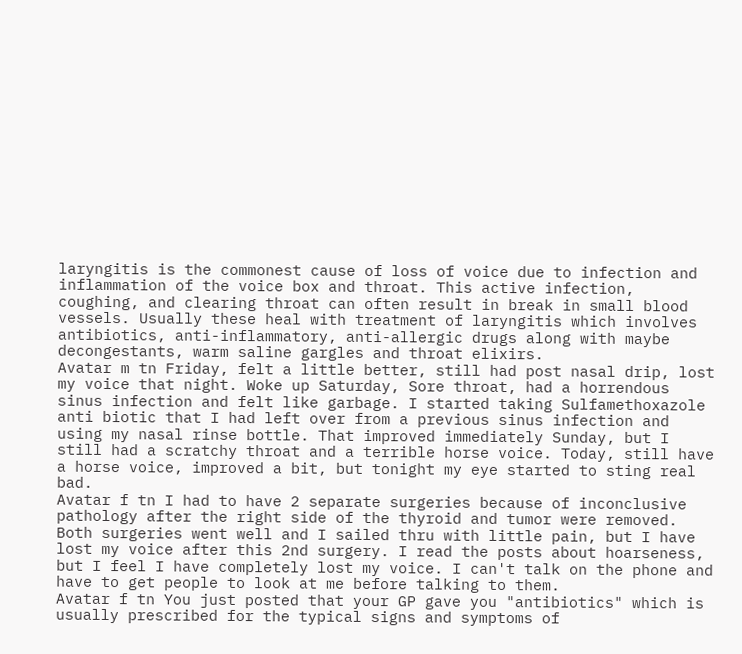laryngitis is the commonest cause of loss of voice due to infection and inflammation of the voice box and throat. This active infection, coughing, and clearing throat can often result in break in small blood vessels. Usually these heal with treatment of laryngitis which involves antibiotics, anti-inflammatory, anti-allergic drugs along with maybe decongestants, warm saline gargles and throat elixirs.
Avatar m tn Friday, felt a little better, still had post nasal drip, lost my voice that night. Woke up Saturday, Sore throat, had a horrendous sinus infection and felt like garbage. I started taking Sulfamethoxazole anti biotic that I had left over from a previous sinus infection and using my nasal rinse bottle. That improved immediately Sunday, but I still had a scratchy throat and a terrible horse voice. Today, still have a horse voice, improved a bit, but tonight my eye started to sting real bad.
Avatar f tn I had to have 2 separate surgeries because of inconclusive pathology after the right side of the thyroid and tumor were removed. Both surgeries went well and I sailed thru with little pain, but I have lost my voice after this 2nd surgery. I read the posts about hoarseness, but I feel I have completely lost my voice. I can't talk on the phone and have to get people to look at me before talking to them.
Avatar f tn You just posted that your GP gave you "antibiotics" which is usually prescribed for the typical signs and symptoms of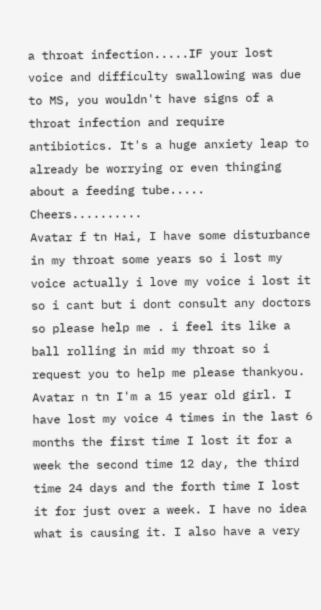a throat infection.....IF your lost voice and difficulty swallowing was due to MS, you wouldn't have signs of a throat infection and require antibiotics. It's a huge anxiety leap to already be worrying or even thinging about a feeding tube..... Cheers..........
Avatar f tn Hai, I have some disturbance in my throat some years so i lost my voice actually i love my voice i lost it so i cant but i dont consult any doctors so please help me . i feel its like a ball rolling in mid my throat so i request you to help me please thankyou.
Avatar n tn I'm a 15 year old girl. I have lost my voice 4 times in the last 6 months the first time I lost it for a week the second time 12 day, the third time 24 days and the forth time I lost it for just over a week. I have no idea what is causing it. I also have a very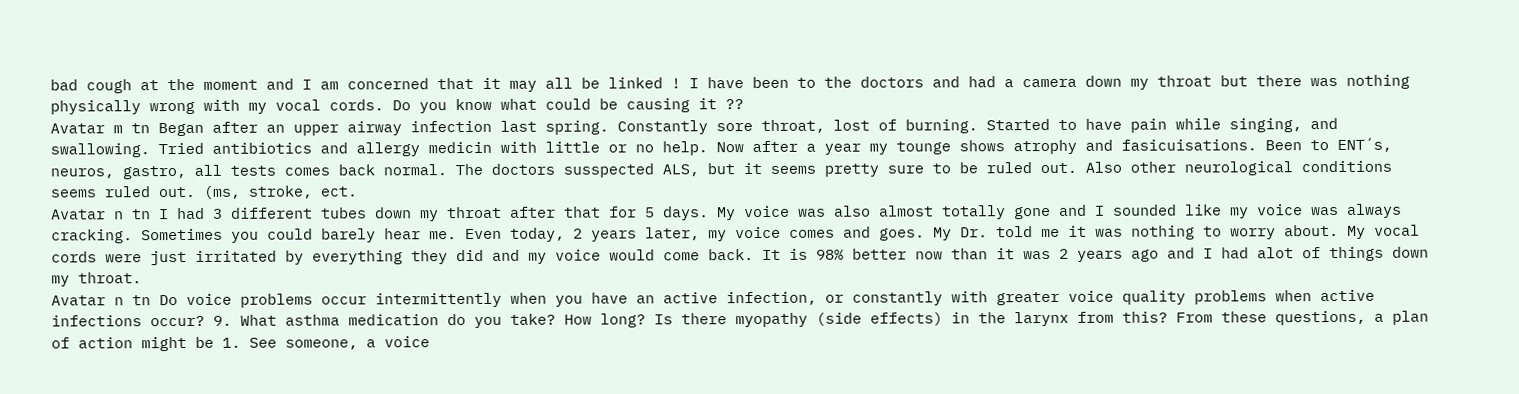bad cough at the moment and I am concerned that it may all be linked ! I have been to the doctors and had a camera down my throat but there was nothing physically wrong with my vocal cords. Do you know what could be causing it ??
Avatar m tn Began after an upper airway infection last spring. Constantly sore throat, lost of burning. Started to have pain while singing, and swallowing. Tried antibiotics and allergy medicin with little or no help. Now after a year my tounge shows atrophy and fasicuisations. Been to ENT´s, neuros, gastro, all tests comes back normal. The doctors susspected ALS, but it seems pretty sure to be ruled out. Also other neurological conditions seems ruled out. (ms, stroke, ect.
Avatar n tn I had 3 different tubes down my throat after that for 5 days. My voice was also almost totally gone and I sounded like my voice was always cracking. Sometimes you could barely hear me. Even today, 2 years later, my voice comes and goes. My Dr. told me it was nothing to worry about. My vocal cords were just irritated by everything they did and my voice would come back. It is 98% better now than it was 2 years ago and I had alot of things down my throat.
Avatar n tn Do voice problems occur intermittently when you have an active infection, or constantly with greater voice quality problems when active infections occur? 9. What asthma medication do you take? How long? Is there myopathy (side effects) in the larynx from this? From these questions, a plan of action might be 1. See someone, a voice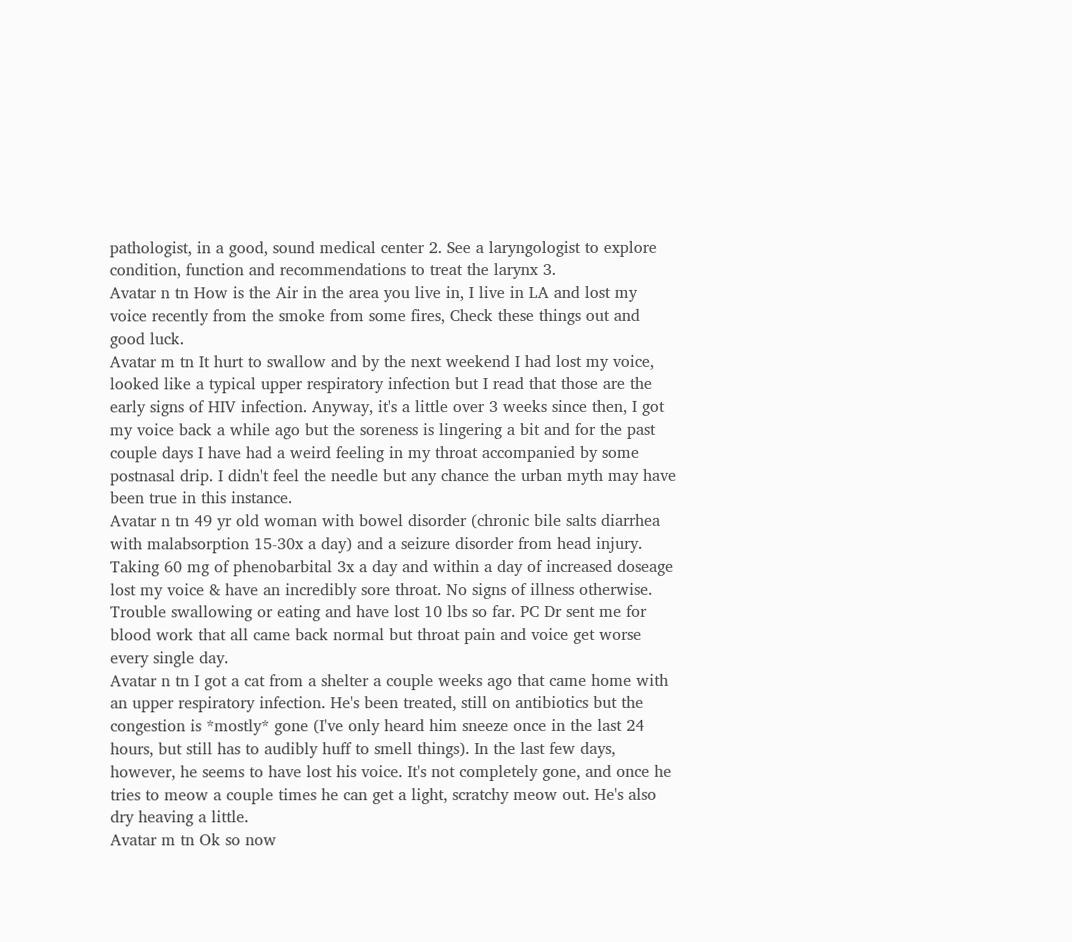pathologist, in a good, sound medical center 2. See a laryngologist to explore condition, function and recommendations to treat the larynx 3.
Avatar n tn How is the Air in the area you live in, I live in LA and lost my voice recently from the smoke from some fires, Check these things out and good luck.
Avatar m tn It hurt to swallow and by the next weekend I had lost my voice, looked like a typical upper respiratory infection but I read that those are the early signs of HIV infection. Anyway, it's a little over 3 weeks since then, I got my voice back a while ago but the soreness is lingering a bit and for the past couple days I have had a weird feeling in my throat accompanied by some postnasal drip. I didn't feel the needle but any chance the urban myth may have been true in this instance.
Avatar n tn 49 yr old woman with bowel disorder (chronic bile salts diarrhea with malabsorption 15-30x a day) and a seizure disorder from head injury. Taking 60 mg of phenobarbital 3x a day and within a day of increased doseage lost my voice & have an incredibly sore throat. No signs of illness otherwise. Trouble swallowing or eating and have lost 10 lbs so far. PC Dr sent me for blood work that all came back normal but throat pain and voice get worse every single day.
Avatar n tn I got a cat from a shelter a couple weeks ago that came home with an upper respiratory infection. He's been treated, still on antibiotics but the congestion is *mostly* gone (I've only heard him sneeze once in the last 24 hours, but still has to audibly huff to smell things). In the last few days, however, he seems to have lost his voice. It's not completely gone, and once he tries to meow a couple times he can get a light, scratchy meow out. He's also dry heaving a little.
Avatar m tn Ok so now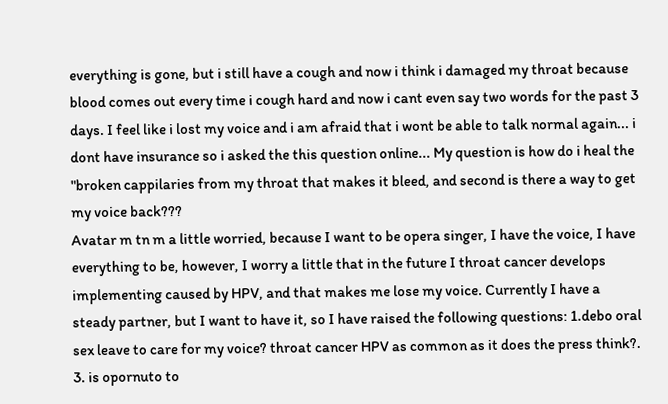everything is gone, but i still have a cough and now i think i damaged my throat because blood comes out every time i cough hard and now i cant even say two words for the past 3 days. I feel like i lost my voice and i am afraid that i wont be able to talk normal again... i dont have insurance so i asked the this question online... My question is how do i heal the "broken cappilaries from my throat that makes it bleed, and second is there a way to get my voice back???
Avatar m tn m a little worried, because I want to be opera singer, I have the voice, I have everything to be, however, I worry a little that in the future I throat cancer develops implementing caused by HPV, and that makes me lose my voice. Currently I have a steady partner, but I want to have it, so I have raised the following questions: 1.debo oral sex leave to care for my voice? throat cancer HPV as common as it does the press think?. 3. is opornuto to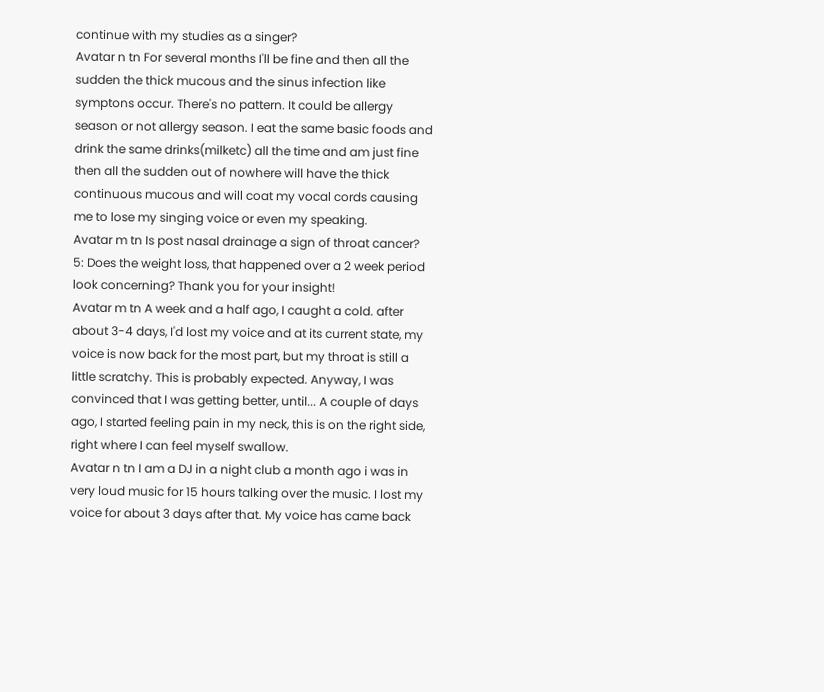continue with my studies as a singer?
Avatar n tn For several months I'll be fine and then all the sudden the thick mucous and the sinus infection like symptons occur. There's no pattern. It could be allergy season or not allergy season. I eat the same basic foods and drink the same drinks(milketc) all the time and am just fine then all the sudden out of nowhere will have the thick continuous mucous and will coat my vocal cords causing me to lose my singing voice or even my speaking.
Avatar m tn Is post nasal drainage a sign of throat cancer? 5: Does the weight loss, that happened over a 2 week period look concerning? Thank you for your insight!
Avatar m tn A week and a half ago, I caught a cold. after about 3-4 days, I'd lost my voice and at its current state, my voice is now back for the most part, but my throat is still a little scratchy. This is probably expected. Anyway, I was convinced that I was getting better, until... A couple of days ago, I started feeling pain in my neck, this is on the right side, right where I can feel myself swallow.
Avatar n tn I am a DJ in a night club a month ago i was in very loud music for 15 hours talking over the music. I lost my voice for about 3 days after that. My voice has came back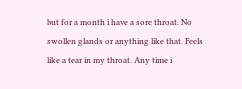but for a month i have a sore throat. No swollen glands or anything like that. Feels like a tear in my throat. Any time i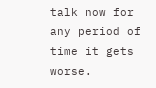talk now for any period of time it gets worse.